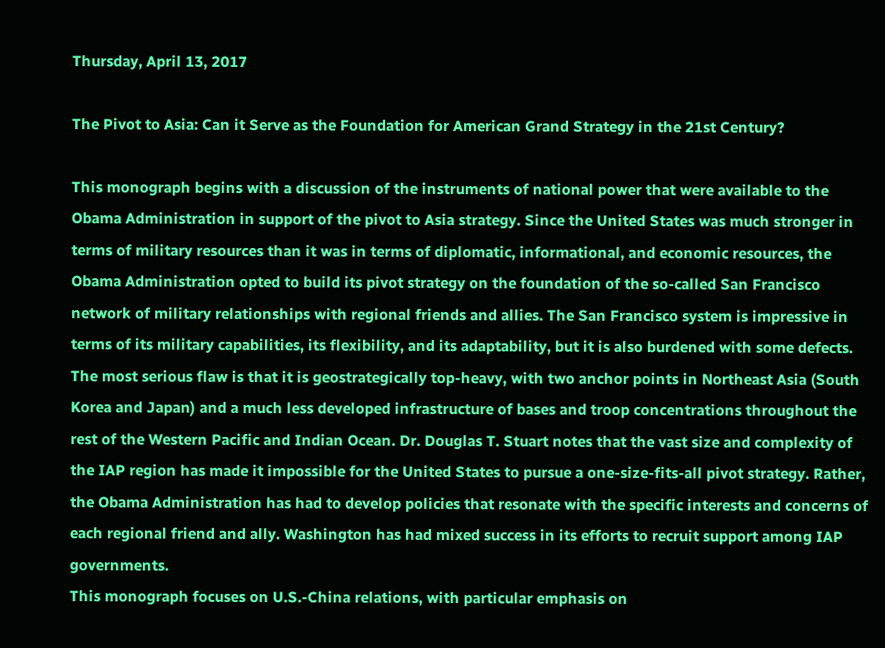Thursday, April 13, 2017

The Pivot to Asia: Can it Serve as the Foundation for American Grand Strategy in the 21st Century?

This monograph begins with a discussion of the instruments of national power that were available to the Obama Administration in support of the pivot to Asia strategy. Since the United States was much stronger in terms of military resources than it was in terms of diplomatic, informational, and economic resources, the Obama Administration opted to build its pivot strategy on the foundation of the so-called San Francisco network of military relationships with regional friends and allies. The San Francisco system is impressive in terms of its military capabilities, its flexibility, and its adaptability, but it is also burdened with some defects. The most serious flaw is that it is geostrategically top-heavy, with two anchor points in Northeast Asia (South Korea and Japan) and a much less developed infrastructure of bases and troop concentrations throughout the rest of the Western Pacific and Indian Ocean. Dr. Douglas T. Stuart notes that the vast size and complexity of the IAP region has made it impossible for the United States to pursue a one-size-fits-all pivot strategy. Rather, the Obama Administration has had to develop policies that resonate with the specific interests and concerns of each regional friend and ally. Washington has had mixed success in its efforts to recruit support among IAP governments.
This monograph focuses on U.S.-China relations, with particular emphasis on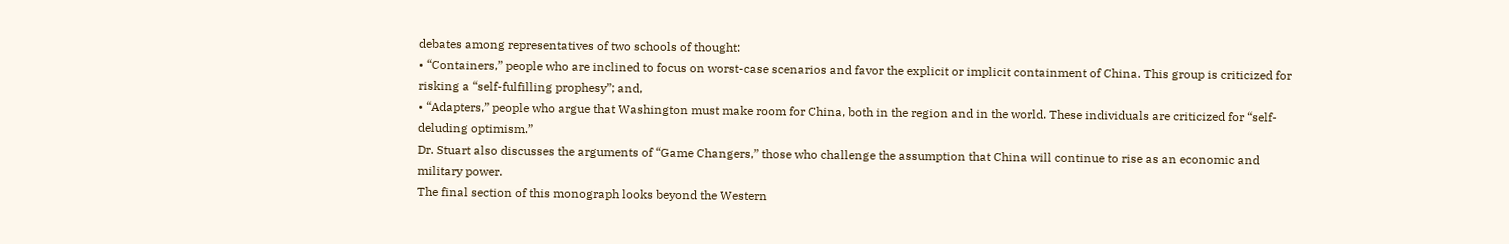debates among representatives of two schools of thought:
• “Containers,” people who are inclined to focus on worst-case scenarios and favor the explicit or implicit containment of China. This group is criticized for risking a “self-fulfilling prophesy”; and,
• “Adapters,” people who argue that Washington must make room for China, both in the region and in the world. These individuals are criticized for “self-deluding optimism.”
Dr. Stuart also discusses the arguments of “Game Changers,” those who challenge the assumption that China will continue to rise as an economic and military power.
The final section of this monograph looks beyond the Western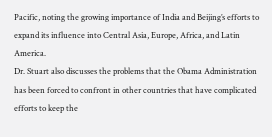Pacific, noting the growing importance of India and Beijing’s efforts to expand its influence into Central Asia, Europe, Africa, and Latin America.
Dr. Stuart also discusses the problems that the Obama Administration has been forced to confront in other countries that have complicated efforts to keep the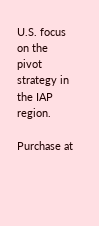U.S. focus on the pivot strategy in the IAP region.

Purchase at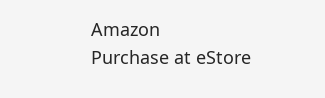Amazon                                                          Purchase at eStore